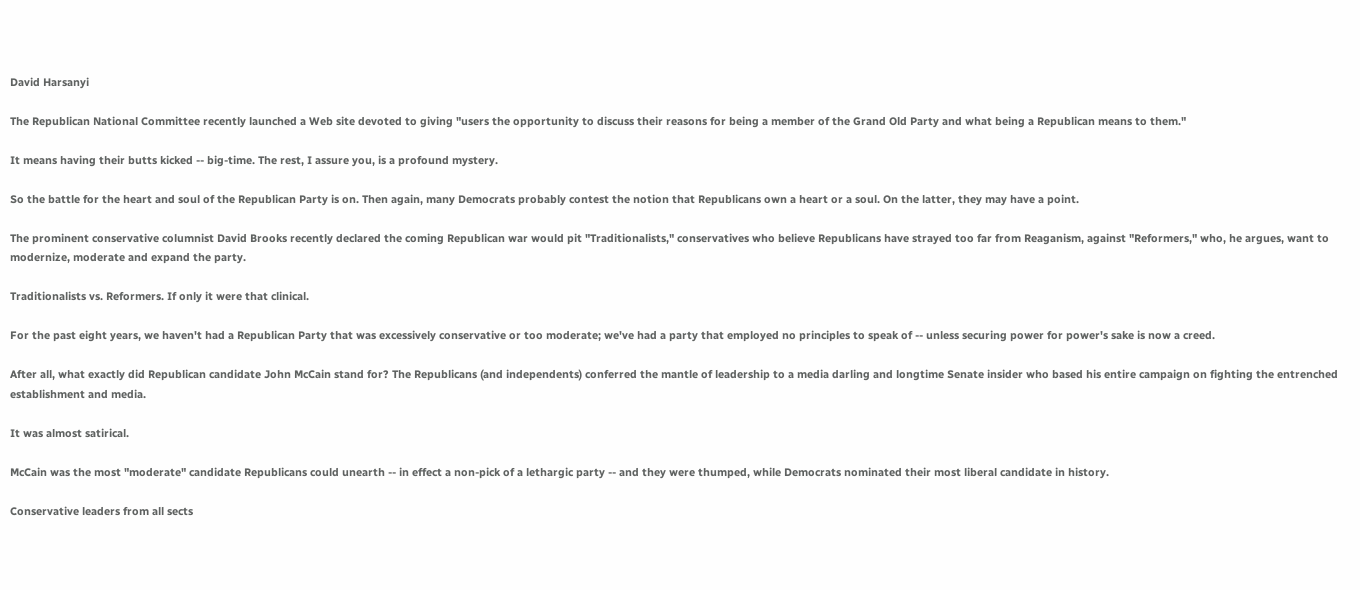David Harsanyi

The Republican National Committee recently launched a Web site devoted to giving "users the opportunity to discuss their reasons for being a member of the Grand Old Party and what being a Republican means to them."

It means having their butts kicked -- big-time. The rest, I assure you, is a profound mystery.

So the battle for the heart and soul of the Republican Party is on. Then again, many Democrats probably contest the notion that Republicans own a heart or a soul. On the latter, they may have a point.

The prominent conservative columnist David Brooks recently declared the coming Republican war would pit "Traditionalists," conservatives who believe Republicans have strayed too far from Reaganism, against "Reformers," who, he argues, want to modernize, moderate and expand the party.

Traditionalists vs. Reformers. If only it were that clinical.

For the past eight years, we haven't had a Republican Party that was excessively conservative or too moderate; we've had a party that employed no principles to speak of -- unless securing power for power's sake is now a creed.

After all, what exactly did Republican candidate John McCain stand for? The Republicans (and independents) conferred the mantle of leadership to a media darling and longtime Senate insider who based his entire campaign on fighting the entrenched establishment and media.

It was almost satirical.

McCain was the most "moderate" candidate Republicans could unearth -- in effect a non-pick of a lethargic party -- and they were thumped, while Democrats nominated their most liberal candidate in history.

Conservative leaders from all sects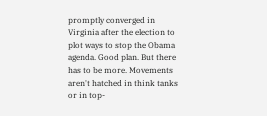promptly converged in Virginia after the election to plot ways to stop the Obama agenda. Good plan. But there has to be more. Movements aren't hatched in think tanks or in top-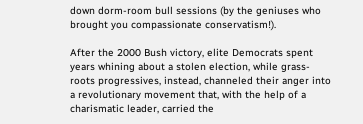down dorm-room bull sessions (by the geniuses who brought you compassionate conservatism!).

After the 2000 Bush victory, elite Democrats spent years whining about a stolen election, while grass-roots progressives, instead, channeled their anger into a revolutionary movement that, with the help of a charismatic leader, carried the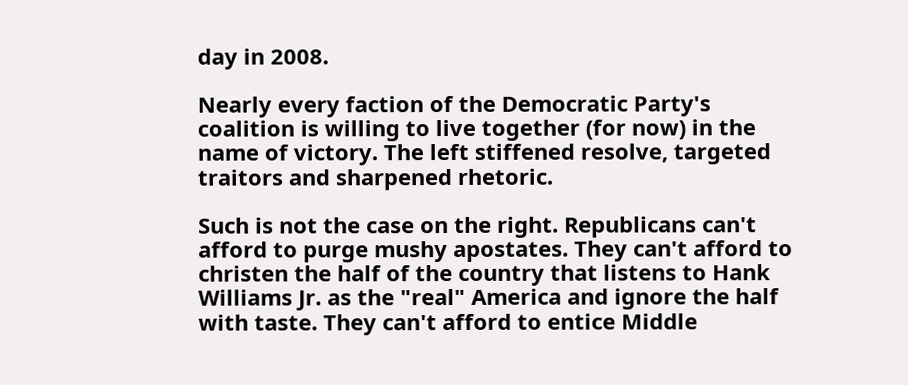day in 2008.

Nearly every faction of the Democratic Party's coalition is willing to live together (for now) in the name of victory. The left stiffened resolve, targeted traitors and sharpened rhetoric.

Such is not the case on the right. Republicans can't afford to purge mushy apostates. They can't afford to christen the half of the country that listens to Hank Williams Jr. as the "real" America and ignore the half with taste. They can't afford to entice Middle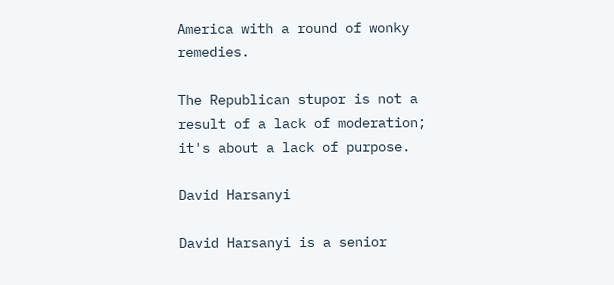America with a round of wonky remedies.

The Republican stupor is not a result of a lack of moderation; it's about a lack of purpose.

David Harsanyi

David Harsanyi is a senior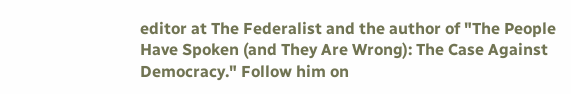editor at The Federalist and the author of "The People Have Spoken (and They Are Wrong): The Case Against Democracy." Follow him on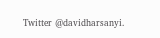Twitter @davidharsanyi.